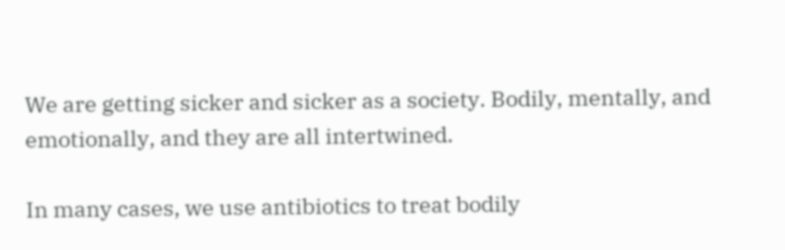We are getting sicker and sicker as a society. Bodily, mentally, and emotionally, and they are all intertwined.

In many cases, we use antibiotics to treat bodily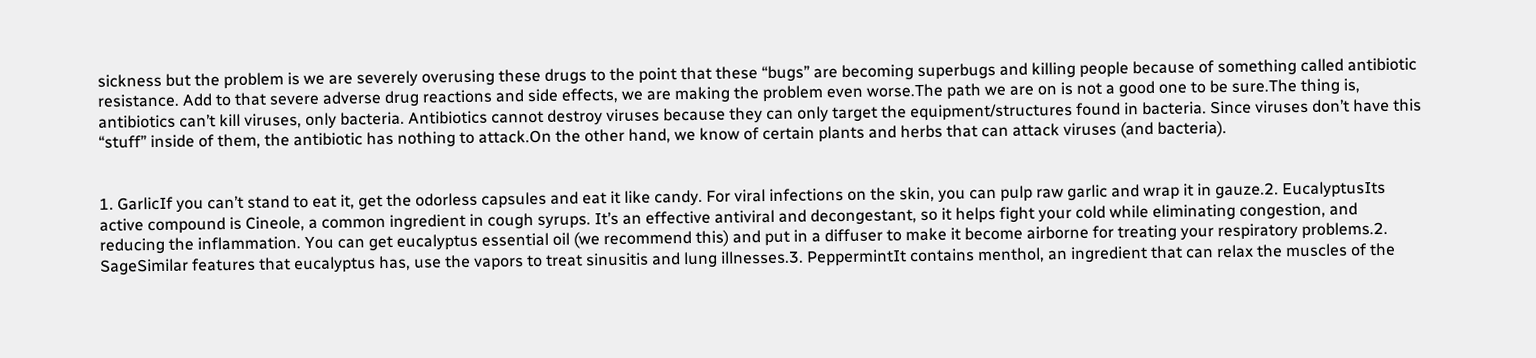sickness but the problem is we are severely overusing these drugs to the point that these “bugs” are becoming superbugs and killing people because of something called antibiotic resistance. Add to that severe adverse drug reactions and side effects, we are making the problem even worse.The path we are on is not a good one to be sure.The thing is, antibiotics can’t kill viruses, only bacteria. Antibiotics cannot destroy viruses because they can only target the equipment/structures found in bacteria. Since viruses don’t have this “stuff” inside of them, the antibiotic has nothing to attack.On the other hand, we know of certain plants and herbs that can attack viruses (and bacteria).


1. GarlicIf you can’t stand to eat it, get the odorless capsules and eat it like candy. For viral infections on the skin, you can pulp raw garlic and wrap it in gauze.2. EucalyptusIts active compound is Cineole, a common ingredient in cough syrups. It’s an effective antiviral and decongestant, so it helps fight your cold while eliminating congestion, and reducing the inflammation. You can get eucalyptus essential oil (we recommend this) and put in a diffuser to make it become airborne for treating your respiratory problems.2. SageSimilar features that eucalyptus has, use the vapors to treat sinusitis and lung illnesses.3. PeppermintIt contains menthol, an ingredient that can relax the muscles of the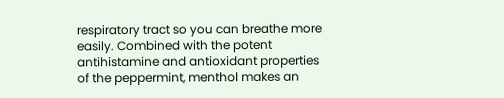respiratory tract so you can breathe more easily. Combined with the potent antihistamine and antioxidant properties of the peppermint, menthol makes an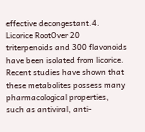effective decongestant.4. Licorice RootOver 20 triterpenoids and 300 flavonoids have been isolated from licorice. Recent studies have shown that these metabolites possess many pharmacological properties, such as antiviral, anti-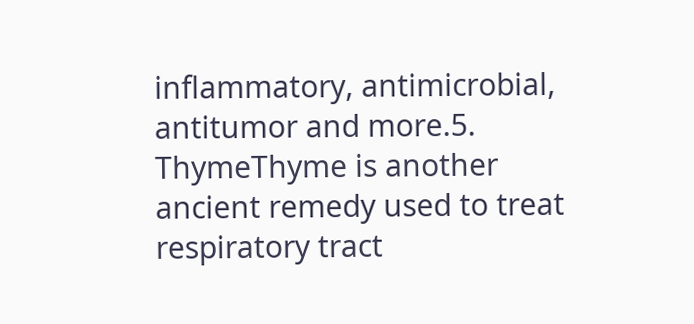inflammatory, antimicrobial, antitumor and more.5. ThymeThyme is another ancient remedy used to treat respiratory tract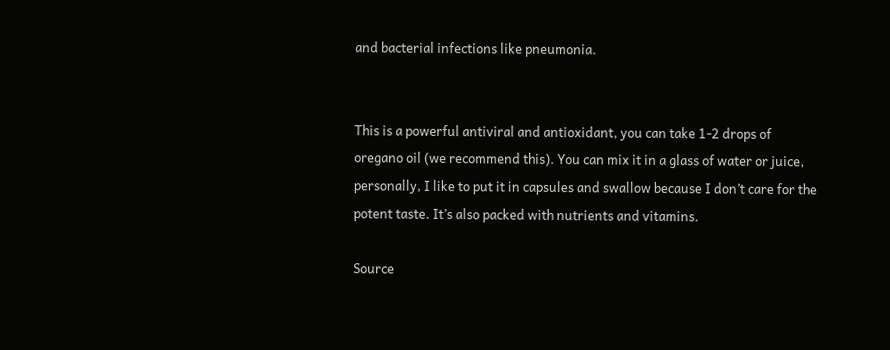and bacterial infections like pneumonia.


This is a powerful antiviral and antioxidant, you can take 1-2 drops of oregano oil (we recommend this). You can mix it in a glass of water or juice, personally, I like to put it in capsules and swallow because I don’t care for the potent taste. It’s also packed with nutrients and vitamins.

Source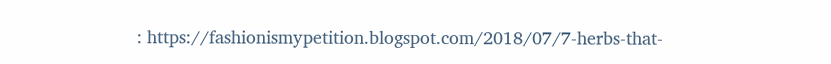: https://fashionismypetition.blogspot.com/2018/07/7-herbs-that-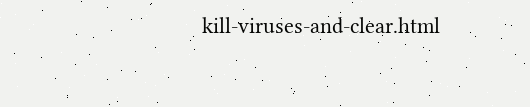kill-viruses-and-clear.html